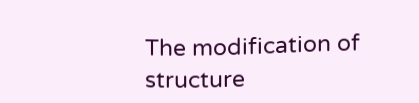The modification of structure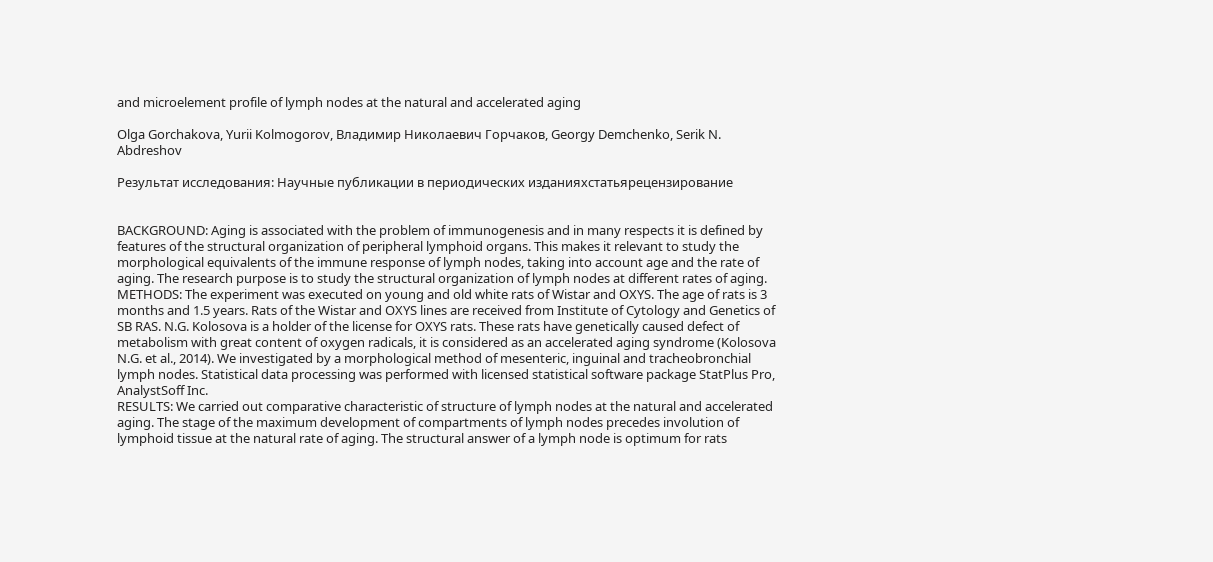and microelement profile of lymph nodes at the natural and accelerated aging

Olga Gorchakova, Yurii Kolmogorov, Владимир Николаевич Горчаков, Georgy Demchenko, Serik N. Abdreshov

Результат исследования: Научные публикации в периодических изданияхстатьярецензирование


BACKGROUND: Aging is associated with the problem of immunogenesis and in many respects it is defined by features of the structural organization of peripheral lymphoid organs. This makes it relevant to study the morphological equivalents of the immune response of lymph nodes, taking into account age and the rate of aging. The research purpose is to study the structural organization of lymph nodes at different rates of aging.
METHODS: The experiment was executed on young and old white rats of Wistar and OXYS. The age of rats is 3 months and 1.5 years. Rats of the Wistar and OXYS lines are received from Institute of Cytology and Genetics of SB RAS. N.G. Kolosova is a holder of the license for OXYS rats. These rats have genetically caused defect of metabolism with great content of oxygen radicals, it is considered as an accelerated aging syndrome (Kolosova N.G. et al., 2014). We investigated by a morphological method of mesenteric, inguinal and tracheobronchial lymph nodes. Statistical data processing was performed with licensed statistical software package StatPlus Pro, AnalystSoff Inc.
RESULTS: We carried out comparative characteristic of structure of lymph nodes at the natural and accelerated aging. The stage of the maximum development of compartments of lymph nodes precedes involution of lymphoid tissue at the natural rate of aging. The structural answer of a lymph node is optimum for rats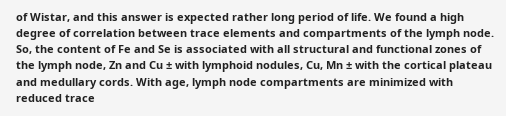of Wistar, and this answer is expected rather long period of life. We found a high degree of correlation between trace elements and compartments of the lymph node. So, the content of Fe and Se is associated with all structural and functional zones of the lymph node, Zn and Cu ± with lymphoid nodules, Cu, Mn ± with the cortical plateau and medullary cords. With age, lymph node compartments are minimized with reduced trace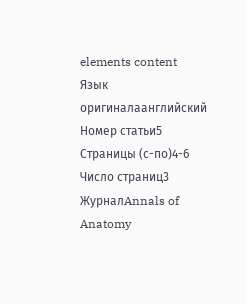elements content
Язык оригиналаанглийский
Номер статьи5
Страницы (с-по)4-6
Число страниц3
ЖурналAnnals of Anatomy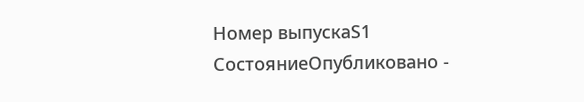Номер выпускаS1
СостояниеОпубликовано -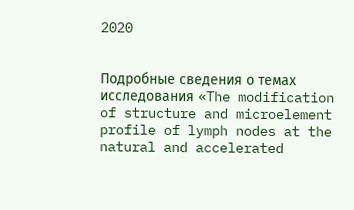2020


Подробные сведения о темах исследования «The modification of structure and microelement profile of lymph nodes at the natural and accelerated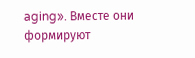aging». Вместе они формируют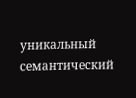уникальный семантический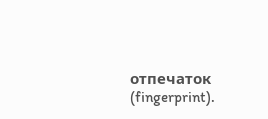отпечаток (fingerprint).